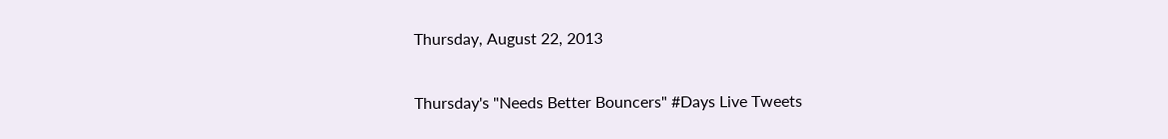Thursday, August 22, 2013

Thursday's "Needs Better Bouncers" #Days Live Tweets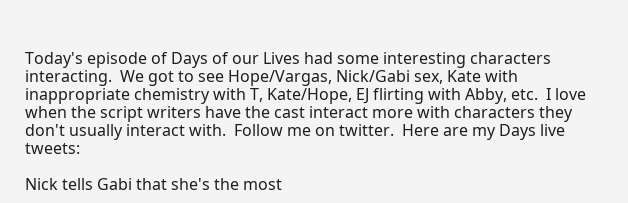Today's episode of Days of our Lives had some interesting characters interacting.  We got to see Hope/Vargas, Nick/Gabi sex, Kate with inappropriate chemistry with T, Kate/Hope, EJ flirting with Abby, etc.  I love when the script writers have the cast interact more with characters they don't usually interact with.  Follow me on twitter.  Here are my Days live tweets:

Nick tells Gabi that she's the most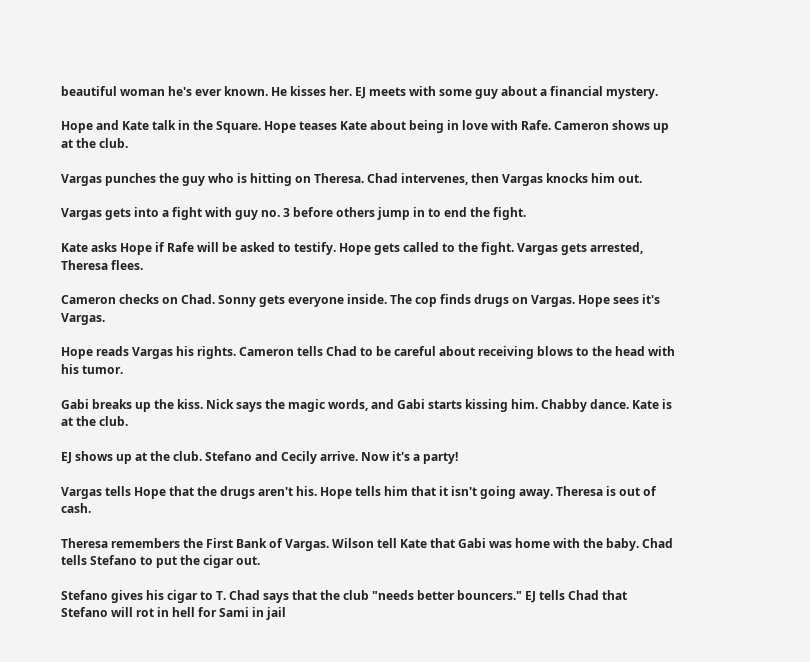beautiful woman he's ever known. He kisses her. EJ meets with some guy about a financial mystery.

Hope and Kate talk in the Square. Hope teases Kate about being in love with Rafe. Cameron shows up at the club.

Vargas punches the guy who is hitting on Theresa. Chad intervenes, then Vargas knocks him out.

Vargas gets into a fight with guy no. 3 before others jump in to end the fight.

Kate asks Hope if Rafe will be asked to testify. Hope gets called to the fight. Vargas gets arrested, Theresa flees.

Cameron checks on Chad. Sonny gets everyone inside. The cop finds drugs on Vargas. Hope sees it's Vargas.

Hope reads Vargas his rights. Cameron tells Chad to be careful about receiving blows to the head with his tumor.

Gabi breaks up the kiss. Nick says the magic words, and Gabi starts kissing him. Chabby dance. Kate is at the club.

EJ shows up at the club. Stefano and Cecily arrive. Now it's a party!

Vargas tells Hope that the drugs aren't his. Hope tells him that it isn't going away. Theresa is out of cash.

Theresa remembers the First Bank of Vargas. Wilson tell Kate that Gabi was home with the baby. Chad tells Stefano to put the cigar out.

Stefano gives his cigar to T. Chad says that the club "needs better bouncers." EJ tells Chad that Stefano will rot in hell for Sami in jail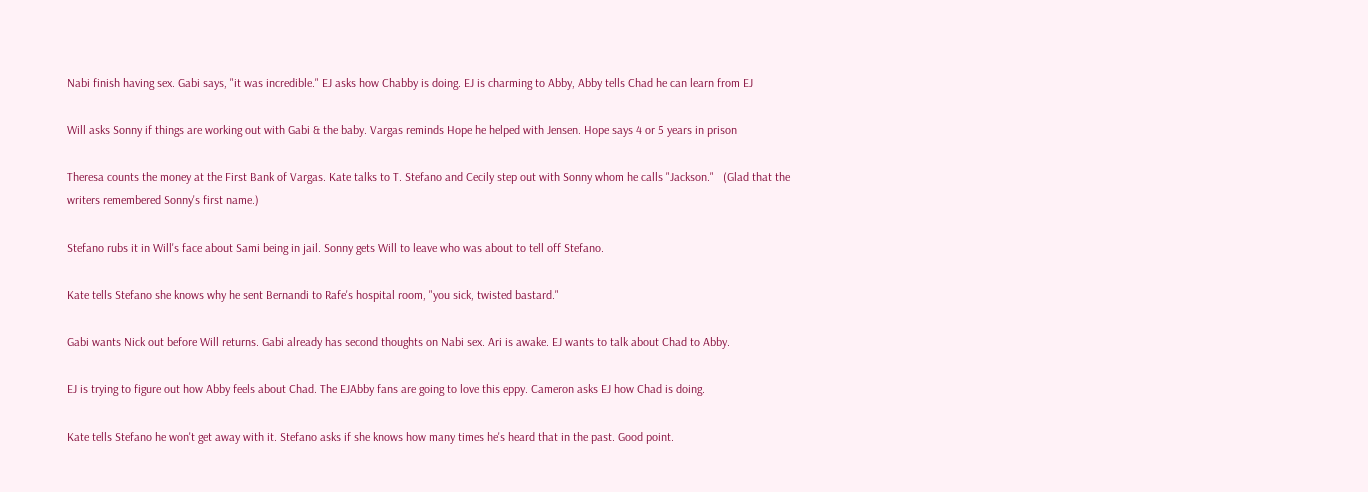Nabi finish having sex. Gabi says, "it was incredible." EJ asks how Chabby is doing. EJ is charming to Abby, Abby tells Chad he can learn from EJ

Will asks Sonny if things are working out with Gabi & the baby. Vargas reminds Hope he helped with Jensen. Hope says 4 or 5 years in prison

Theresa counts the money at the First Bank of Vargas. Kate talks to T. Stefano and Cecily step out with Sonny whom he calls "Jackson."   (Glad that the writers remembered Sonny's first name.)

Stefano rubs it in Will's face about Sami being in jail. Sonny gets Will to leave who was about to tell off Stefano.

Kate tells Stefano she knows why he sent Bernandi to Rafe's hospital room, "you sick, twisted bastard."

Gabi wants Nick out before Will returns. Gabi already has second thoughts on Nabi sex. Ari is awake. EJ wants to talk about Chad to Abby.

EJ is trying to figure out how Abby feels about Chad. The EJAbby fans are going to love this eppy. Cameron asks EJ how Chad is doing.

Kate tells Stefano he won't get away with it. Stefano asks if she knows how many times he's heard that in the past. Good point.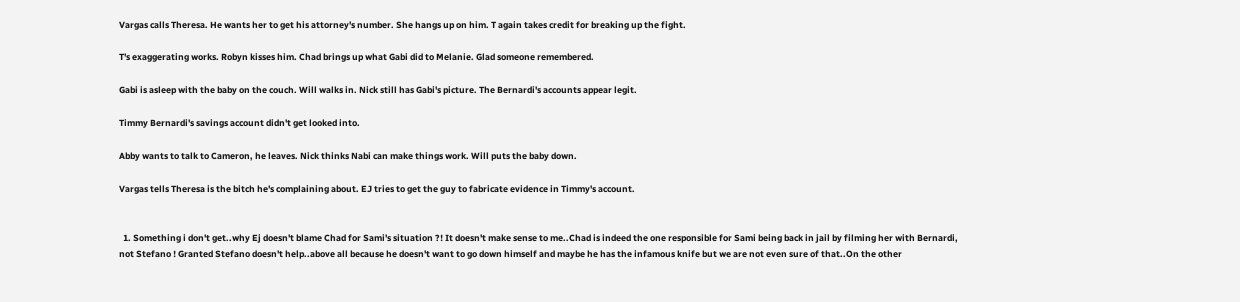Vargas calls Theresa. He wants her to get his attorney's number. She hangs up on him. T again takes credit for breaking up the fight.

T's exaggerating works. Robyn kisses him. Chad brings up what Gabi did to Melanie. Glad someone remembered.

Gabi is asleep with the baby on the couch. Will walks in. Nick still has Gabi's picture. The Bernardi's accounts appear legit.

Timmy Bernardi's savings account didn't get looked into.

Abby wants to talk to Cameron, he leaves. Nick thinks Nabi can make things work. Will puts the baby down.

Vargas tells Theresa is the bitch he's complaining about. EJ tries to get the guy to fabricate evidence in Timmy's account.


  1. Something i don't get..why Ej doesn't blame Chad for Sami's situation ?! It doesn't make sense to me..Chad is indeed the one responsible for Sami being back in jail by filming her with Bernardi, not Stefano ! Granted Stefano doesn't help..above all because he doesn't want to go down himself and maybe he has the infamous knife but we are not even sure of that..On the other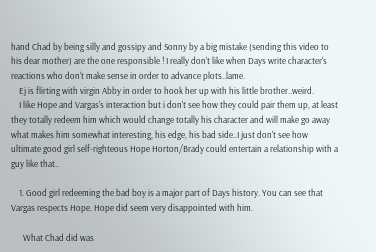hand Chad by being silly and gossipy and Sonny by a big mistake (sending this video to his dear mother) are the one responsible ! I really don't like when Days write character's reactions who don't make sense in order to advance plots..lame.
    Ej is flirting with virgin Abby in order to hook her up with his little brother..weird.
    I like Hope and Vargas's interaction but i don't see how they could pair them up, at least they totally redeem him which would change totally his character and will make go away what makes him somewhat interesting, his edge, his bad side..I just don't see how ultimate good girl self-righteous Hope Horton/Brady could entertain a relationship with a guy like that..

    1. Good girl redeeming the bad boy is a major part of Days history. You can see that Vargas respects Hope. Hope did seem very disappointed with him.

      What Chad did was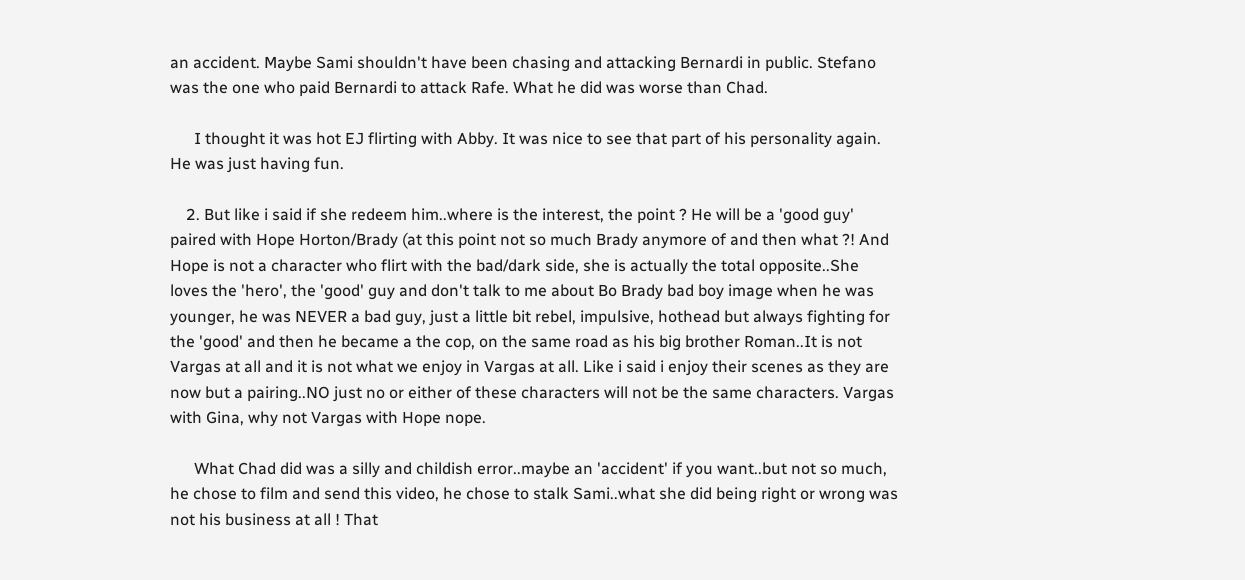an accident. Maybe Sami shouldn't have been chasing and attacking Bernardi in public. Stefano was the one who paid Bernardi to attack Rafe. What he did was worse than Chad.

      I thought it was hot EJ flirting with Abby. It was nice to see that part of his personality again. He was just having fun.

    2. But like i said if she redeem him..where is the interest, the point ? He will be a 'good guy' paired with Hope Horton/Brady (at this point not so much Brady anymore of and then what ?! And Hope is not a character who flirt with the bad/dark side, she is actually the total opposite..She loves the 'hero', the 'good' guy and don't talk to me about Bo Brady bad boy image when he was younger, he was NEVER a bad guy, just a little bit rebel, impulsive, hothead but always fighting for the 'good' and then he became a the cop, on the same road as his big brother Roman..It is not Vargas at all and it is not what we enjoy in Vargas at all. Like i said i enjoy their scenes as they are now but a pairing..NO just no or either of these characters will not be the same characters. Vargas with Gina, why not Vargas with Hope nope.

      What Chad did was a silly and childish error..maybe an 'accident' if you want..but not so much, he chose to film and send this video, he chose to stalk Sami..what she did being right or wrong was not his business at all ! That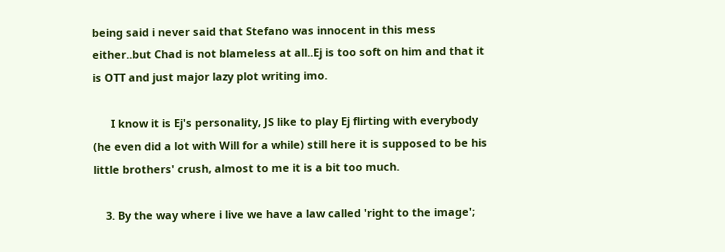being said i never said that Stefano was innocent in this mess either..but Chad is not blameless at all..Ej is too soft on him and that it is OTT and just major lazy plot writing imo.

      I know it is Ej's personality, JS like to play Ej flirting with everybody (he even did a lot with Will for a while) still here it is supposed to be his little brothers' crush, almost to me it is a bit too much.

    3. By the way where i live we have a law called 'right to the image';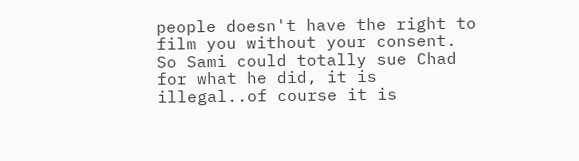people doesn't have the right to film you without your consent. So Sami could totally sue Chad for what he did, it is illegal..of course it is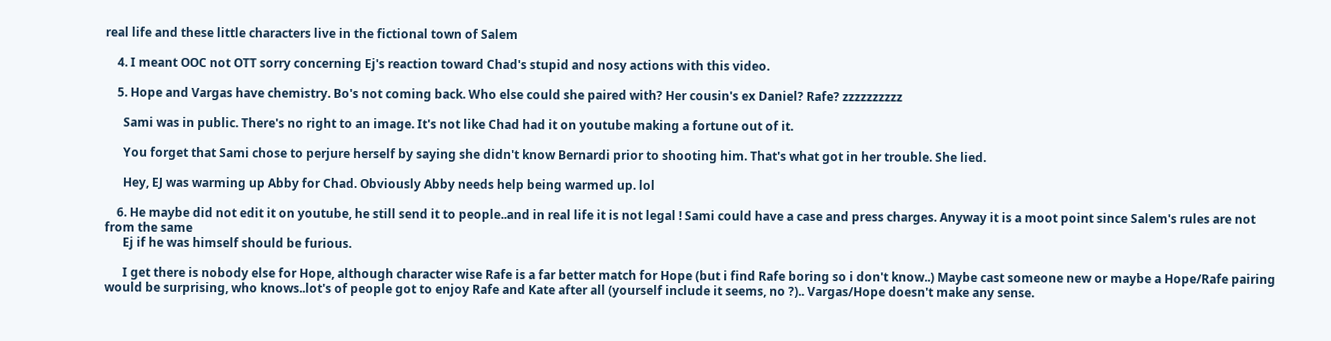real life and these little characters live in the fictional town of Salem

    4. I meant OOC not OTT sorry concerning Ej's reaction toward Chad's stupid and nosy actions with this video.

    5. Hope and Vargas have chemistry. Bo's not coming back. Who else could she paired with? Her cousin's ex Daniel? Rafe? zzzzzzzzzz

      Sami was in public. There's no right to an image. It's not like Chad had it on youtube making a fortune out of it.

      You forget that Sami chose to perjure herself by saying she didn't know Bernardi prior to shooting him. That's what got in her trouble. She lied.

      Hey, EJ was warming up Abby for Chad. Obviously Abby needs help being warmed up. lol

    6. He maybe did not edit it on youtube, he still send it to people..and in real life it is not legal ! Sami could have a case and press charges. Anyway it is a moot point since Salem's rules are not from the same
      Ej if he was himself should be furious.

      I get there is nobody else for Hope, although character wise Rafe is a far better match for Hope (but i find Rafe boring so i don't know..) Maybe cast someone new or maybe a Hope/Rafe pairing would be surprising, who knows..lot's of people got to enjoy Rafe and Kate after all (yourself include it seems, no ?).. Vargas/Hope doesn't make any sense.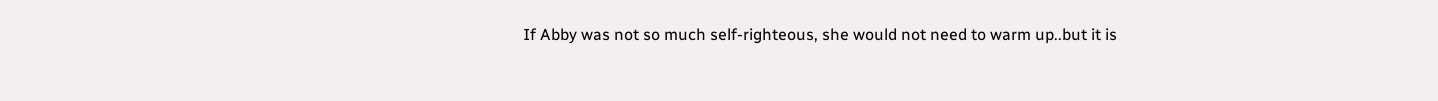If Abby was not so much self-righteous, she would not need to warm up..but it is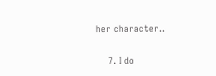her character..

    7. I do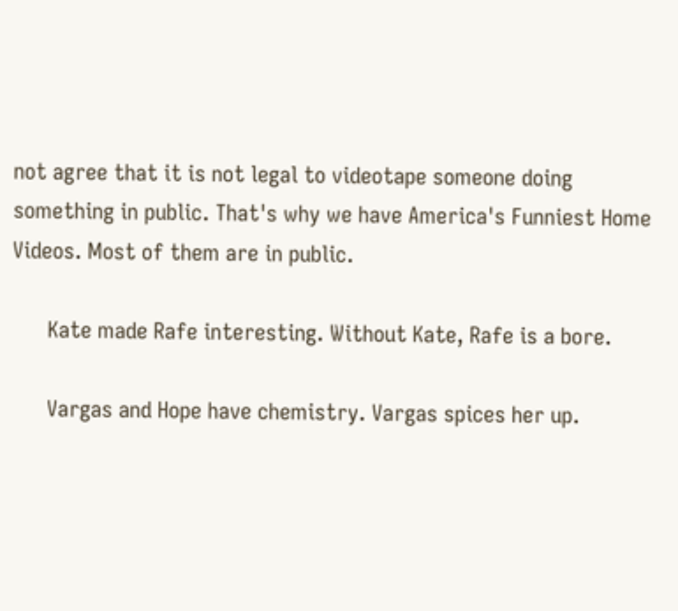not agree that it is not legal to videotape someone doing something in public. That's why we have America's Funniest Home Videos. Most of them are in public.

      Kate made Rafe interesting. Without Kate, Rafe is a bore.

      Vargas and Hope have chemistry. Vargas spices her up.